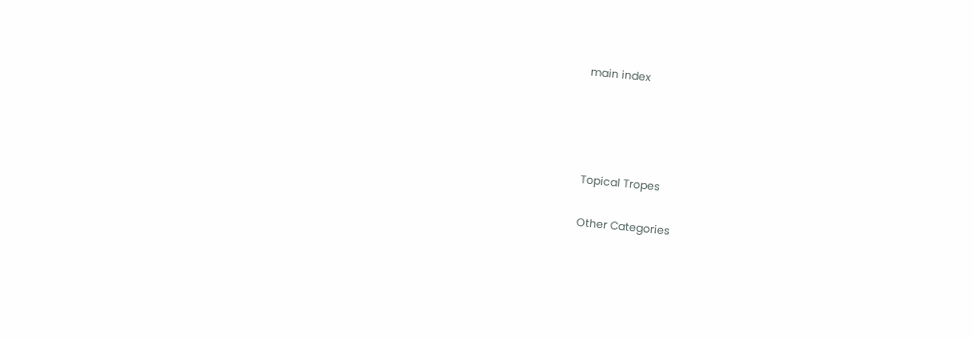main index




Topical Tropes

Other Categories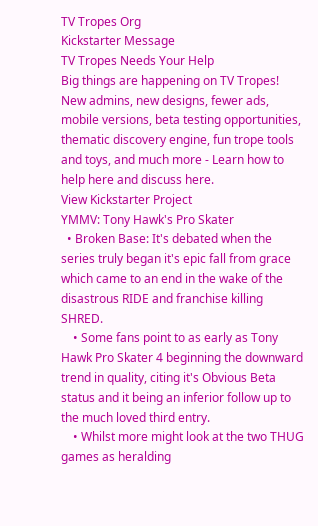TV Tropes Org
Kickstarter Message
TV Tropes Needs Your Help
Big things are happening on TV Tropes! New admins, new designs, fewer ads, mobile versions, beta testing opportunities, thematic discovery engine, fun trope tools and toys, and much more - Learn how to help here and discuss here.
View Kickstarter Project
YMMV: Tony Hawk's Pro Skater
  • Broken Base: It's debated when the series truly began it's epic fall from grace which came to an end in the wake of the disastrous RIDE and franchise killing SHRED.
    • Some fans point to as early as Tony Hawk Pro Skater 4 beginning the downward trend in quality, citing it's Obvious Beta status and it being an inferior follow up to the much loved third entry.
    • Whilst more might look at the two THUG games as heralding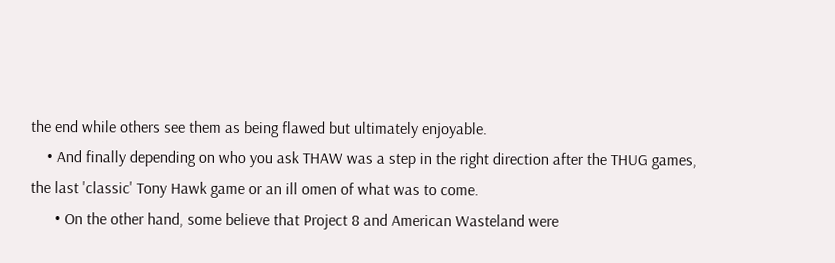the end while others see them as being flawed but ultimately enjoyable.
    • And finally depending on who you ask THAW was a step in the right direction after the THUG games, the last 'classic' Tony Hawk game or an ill omen of what was to come.
      • On the other hand, some believe that Project 8 and American Wasteland were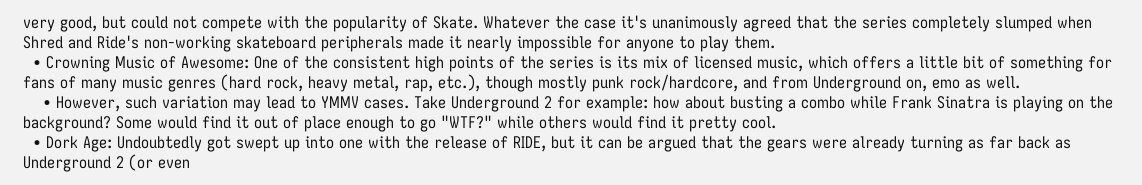very good, but could not compete with the popularity of Skate. Whatever the case it's unanimously agreed that the series completely slumped when Shred and Ride's non-working skateboard peripherals made it nearly impossible for anyone to play them.
  • Crowning Music of Awesome: One of the consistent high points of the series is its mix of licensed music, which offers a little bit of something for fans of many music genres (hard rock, heavy metal, rap, etc.), though mostly punk rock/hardcore, and from Underground on, emo as well.
    • However, such variation may lead to YMMV cases. Take Underground 2 for example: how about busting a combo while Frank Sinatra is playing on the background? Some would find it out of place enough to go "WTF?" while others would find it pretty cool.
  • Dork Age: Undoubtedly got swept up into one with the release of RIDE, but it can be argued that the gears were already turning as far back as Underground 2 (or even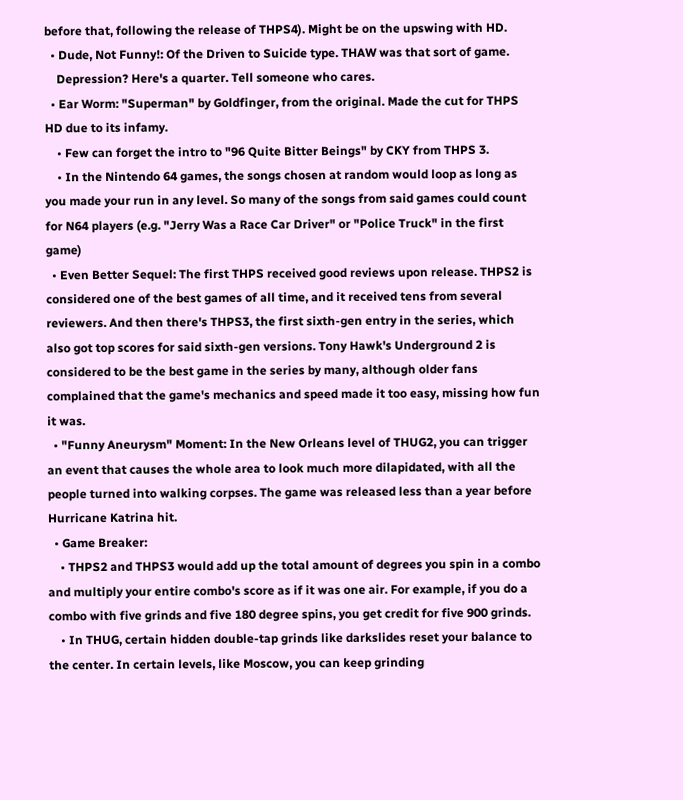before that, following the release of THPS4). Might be on the upswing with HD.
  • Dude, Not Funny!: Of the Driven to Suicide type. THAW was that sort of game.
    Depression? Here's a quarter. Tell someone who cares.
  • Ear Worm: "Superman" by Goldfinger, from the original. Made the cut for THPS HD due to its infamy.
    • Few can forget the intro to "96 Quite Bitter Beings" by CKY from THPS 3.
    • In the Nintendo 64 games, the songs chosen at random would loop as long as you made your run in any level. So many of the songs from said games could count for N64 players (e.g. "Jerry Was a Race Car Driver" or "Police Truck" in the first game)
  • Even Better Sequel: The first THPS received good reviews upon release. THPS2 is considered one of the best games of all time, and it received tens from several reviewers. And then there's THPS3, the first sixth-gen entry in the series, which also got top scores for said sixth-gen versions. Tony Hawk's Underground 2 is considered to be the best game in the series by many, although older fans complained that the game's mechanics and speed made it too easy, missing how fun it was.
  • "Funny Aneurysm" Moment: In the New Orleans level of THUG2, you can trigger an event that causes the whole area to look much more dilapidated, with all the people turned into walking corpses. The game was released less than a year before Hurricane Katrina hit.
  • Game Breaker:
    • THPS2 and THPS3 would add up the total amount of degrees you spin in a combo and multiply your entire combo's score as if it was one air. For example, if you do a combo with five grinds and five 180 degree spins, you get credit for five 900 grinds.
    • In THUG, certain hidden double-tap grinds like darkslides reset your balance to the center. In certain levels, like Moscow, you can keep grinding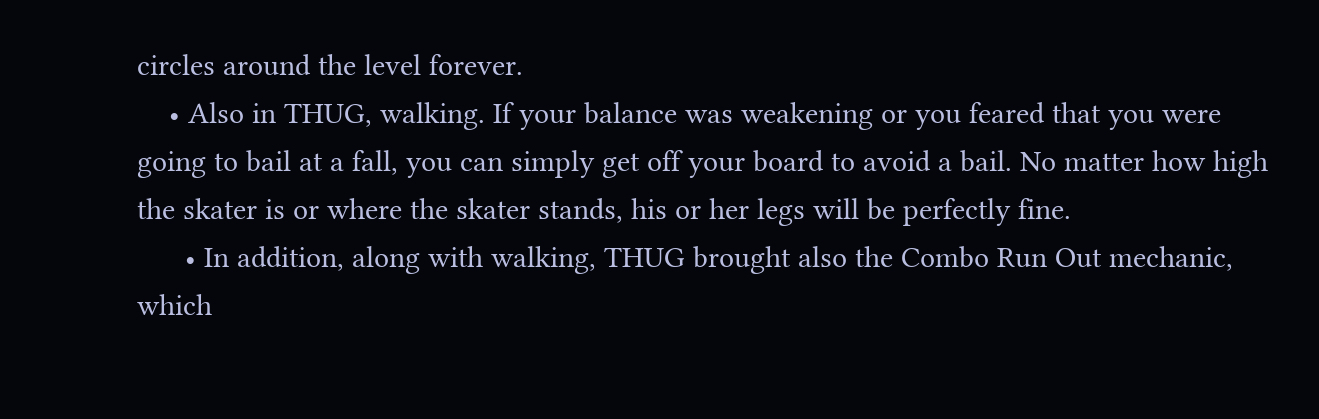circles around the level forever.
    • Also in THUG, walking. If your balance was weakening or you feared that you were going to bail at a fall, you can simply get off your board to avoid a bail. No matter how high the skater is or where the skater stands, his or her legs will be perfectly fine.
      • In addition, along with walking, THUG brought also the Combo Run Out mechanic, which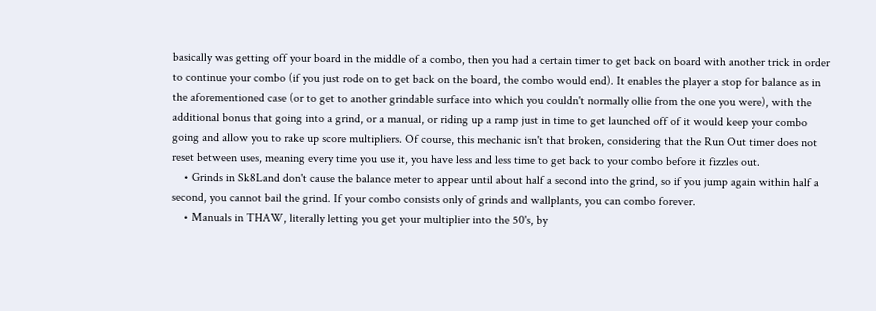basically was getting off your board in the middle of a combo, then you had a certain timer to get back on board with another trick in order to continue your combo (if you just rode on to get back on the board, the combo would end). It enables the player a stop for balance as in the aforementioned case (or to get to another grindable surface into which you couldn't normally ollie from the one you were), with the additional bonus that going into a grind, or a manual, or riding up a ramp just in time to get launched off of it would keep your combo going and allow you to rake up score multipliers. Of course, this mechanic isn't that broken, considering that the Run Out timer does not reset between uses, meaning every time you use it, you have less and less time to get back to your combo before it fizzles out.
    • Grinds in Sk8Land don't cause the balance meter to appear until about half a second into the grind, so if you jump again within half a second, you cannot bail the grind. If your combo consists only of grinds and wallplants, you can combo forever.
    • Manuals in THAW, literally letting you get your multiplier into the 50's, by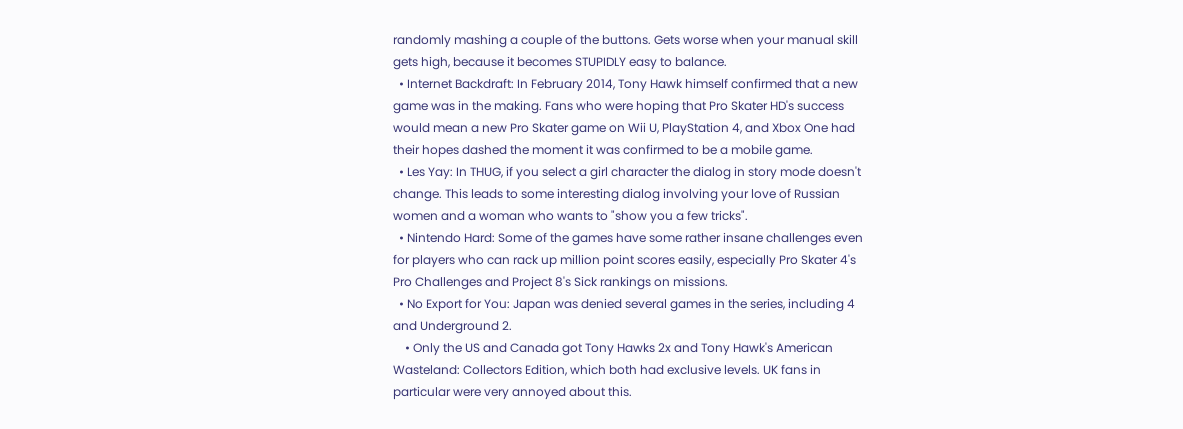randomly mashing a couple of the buttons. Gets worse when your manual skill gets high, because it becomes STUPIDLY easy to balance.
  • Internet Backdraft: In February 2014, Tony Hawk himself confirmed that a new game was in the making. Fans who were hoping that Pro Skater HD's success would mean a new Pro Skater game on Wii U, PlayStation 4, and Xbox One had their hopes dashed the moment it was confirmed to be a mobile game.
  • Les Yay: In THUG, if you select a girl character the dialog in story mode doesn't change. This leads to some interesting dialog involving your love of Russian women and a woman who wants to "show you a few tricks".
  • Nintendo Hard: Some of the games have some rather insane challenges even for players who can rack up million point scores easily, especially Pro Skater 4's Pro Challenges and Project 8's Sick rankings on missions.
  • No Export for You: Japan was denied several games in the series, including 4 and Underground 2.
    • Only the US and Canada got Tony Hawks 2x and Tony Hawk's American Wasteland: Collectors Edition, which both had exclusive levels. UK fans in particular were very annoyed about this.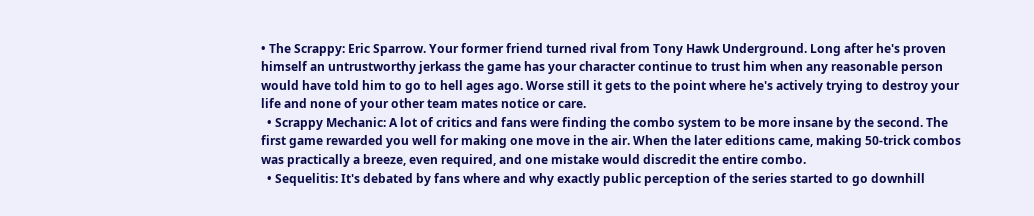• The Scrappy: Eric Sparrow. Your former friend turned rival from Tony Hawk Underground. Long after he's proven himself an untrustworthy jerkass the game has your character continue to trust him when any reasonable person would have told him to go to hell ages ago. Worse still it gets to the point where he's actively trying to destroy your life and none of your other team mates notice or care.
  • Scrappy Mechanic: A lot of critics and fans were finding the combo system to be more insane by the second. The first game rewarded you well for making one move in the air. When the later editions came, making 50-trick combos was practically a breeze, even required, and one mistake would discredit the entire combo.
  • Sequelitis: It's debated by fans where and why exactly public perception of the series started to go downhill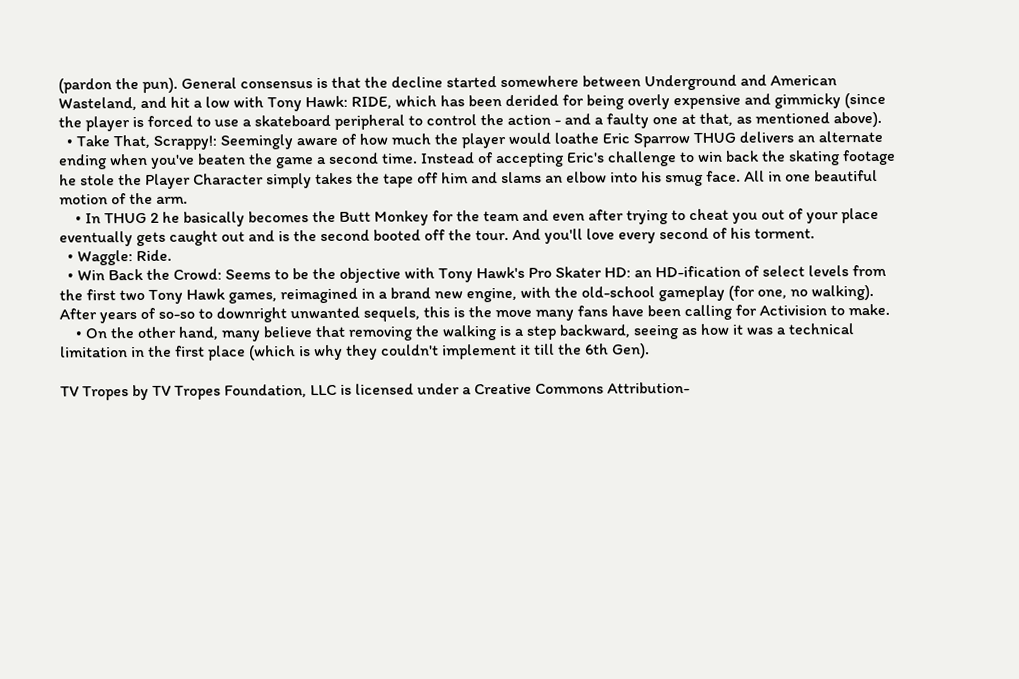(pardon the pun). General consensus is that the decline started somewhere between Underground and American Wasteland, and hit a low with Tony Hawk: RIDE, which has been derided for being overly expensive and gimmicky (since the player is forced to use a skateboard peripheral to control the action - and a faulty one at that, as mentioned above).
  • Take That, Scrappy!: Seemingly aware of how much the player would loathe Eric Sparrow THUG delivers an alternate ending when you've beaten the game a second time. Instead of accepting Eric's challenge to win back the skating footage he stole the Player Character simply takes the tape off him and slams an elbow into his smug face. All in one beautiful motion of the arm.
    • In THUG 2 he basically becomes the Butt Monkey for the team and even after trying to cheat you out of your place eventually gets caught out and is the second booted off the tour. And you'll love every second of his torment.
  • Waggle: Ride.
  • Win Back the Crowd: Seems to be the objective with Tony Hawk's Pro Skater HD: an HD-ification of select levels from the first two Tony Hawk games, reimagined in a brand new engine, with the old-school gameplay (for one, no walking). After years of so-so to downright unwanted sequels, this is the move many fans have been calling for Activision to make.
    • On the other hand, many believe that removing the walking is a step backward, seeing as how it was a technical limitation in the first place (which is why they couldn't implement it till the 6th Gen).

TV Tropes by TV Tropes Foundation, LLC is licensed under a Creative Commons Attribution-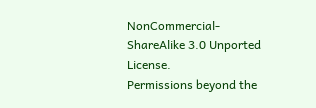NonCommercial-ShareAlike 3.0 Unported License.
Permissions beyond the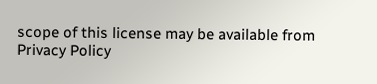scope of this license may be available from
Privacy Policy